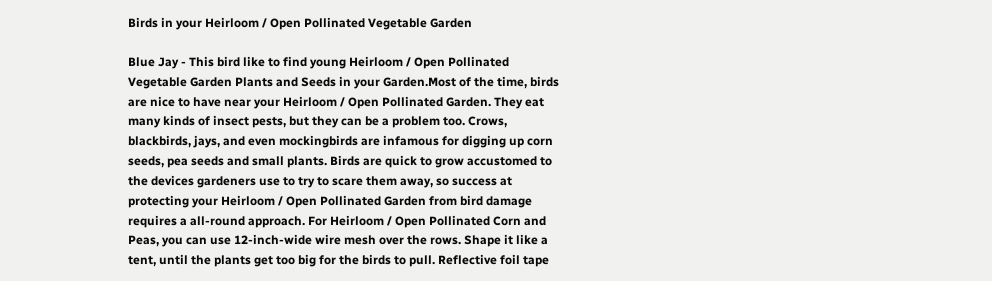Birds in your Heirloom / Open Pollinated Vegetable Garden

Blue Jay - This bird like to find young Heirloom / Open Pollinated Vegetable Garden Plants and Seeds in your Garden.Most of the time, birds are nice to have near your Heirloom / Open Pollinated Garden. They eat many kinds of insect pests, but they can be a problem too. Crows, blackbirds, jays, and even mockingbirds are infamous for digging up corn seeds, pea seeds and small plants. Birds are quick to grow accustomed to the devices gardeners use to try to scare them away, so success at protecting your Heirloom / Open Pollinated Garden from bird damage requires a all-round approach. For Heirloom / Open Pollinated Corn and Peas, you can use 12-inch-wide wire mesh over the rows. Shape it like a tent, until the plants get too big for the birds to pull. Reflective foil tape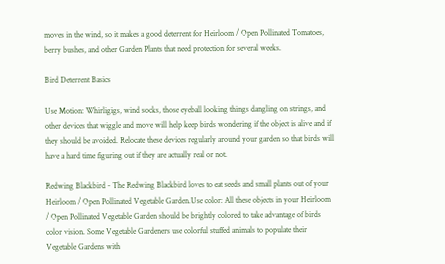moves in the wind, so it makes a good deterrent for Heirloom / Open Pollinated Tomatoes, berry bushes, and other Garden Plants that need protection for several weeks.

Bird Deterrent Basics

Use Motion: Whirligigs, wind socks, those eyeball looking things dangling on strings, and other devices that wiggle and move will help keep birds wondering if the object is alive and if they should be avoided. Relocate these devices regularly around your garden so that birds will have a hard time figuring out if they are actually real or not.

Redwing Blackbird - The Redwing Blackbird loves to eat seeds and small plants out of your Heirloom / Open Pollinated Vegetable Garden.Use color: All these objects in your Heirloom / Open Pollinated Vegetable Garden should be brightly colored to take advantage of birds color vision. Some Vegetable Gardeners use colorful stuffed animals to populate their Vegetable Gardens with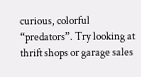curious, colorful “predators”. Try looking at thrift shops or garage sales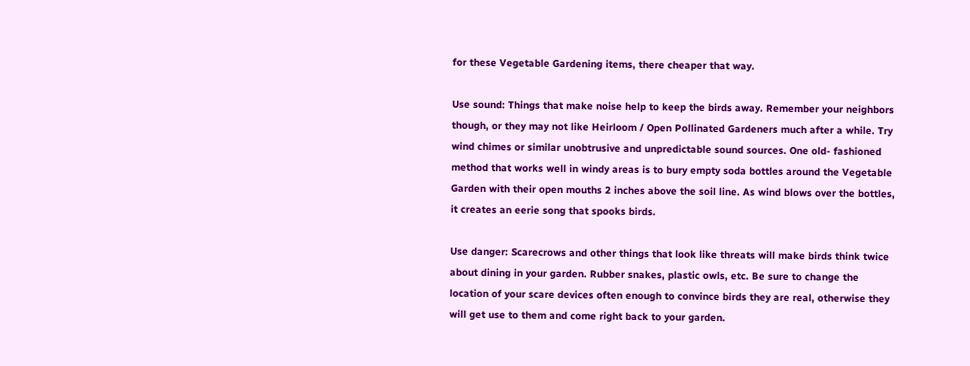for these Vegetable Gardening items, there cheaper that way.

Use sound: Things that make noise help to keep the birds away. Remember your neighbors though, or they may not like Heirloom / Open Pollinated Gardeners much after a while. Try wind chimes or similar unobtrusive and unpredictable sound sources. One old- fashioned method that works well in windy areas is to bury empty soda bottles around the Vegetable Garden with their open mouths 2 inches above the soil line. As wind blows over the bottles, it creates an eerie song that spooks birds.

Use danger: Scarecrows and other things that look like threats will make birds think twice about dining in your garden. Rubber snakes, plastic owls, etc. Be sure to change the location of your scare devices often enough to convince birds they are real, otherwise they will get use to them and come right back to your garden.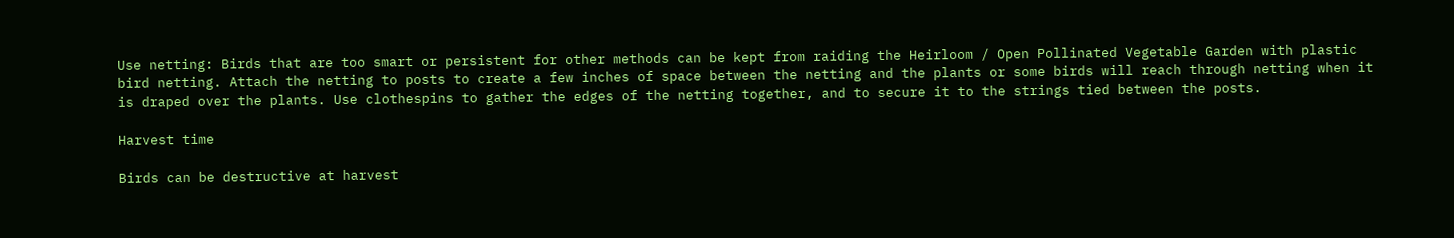Use netting: Birds that are too smart or persistent for other methods can be kept from raiding the Heirloom / Open Pollinated Vegetable Garden with plastic bird netting. Attach the netting to posts to create a few inches of space between the netting and the plants or some birds will reach through netting when it is draped over the plants. Use clothespins to gather the edges of the netting together, and to secure it to the strings tied between the posts.

Harvest time

Birds can be destructive at harvest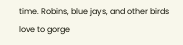time. Robins, blue jays, and other birds love to gorge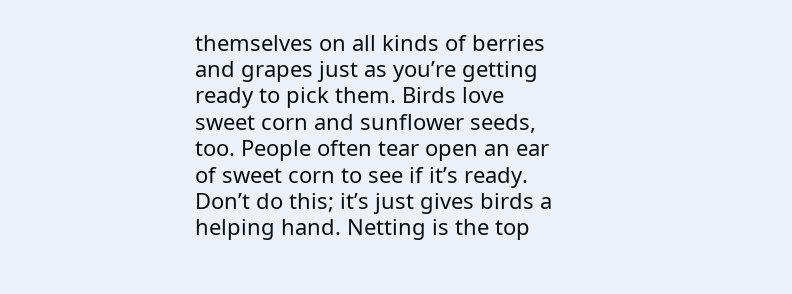themselves on all kinds of berries and grapes just as you’re getting ready to pick them. Birds love sweet corn and sunflower seeds, too. People often tear open an ear of sweet corn to see if it’s ready. Don’t do this; it’s just gives birds a helping hand. Netting is the top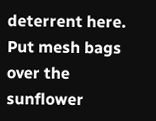deterrent here. Put mesh bags over the sunflower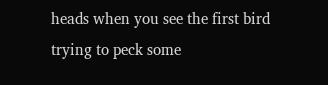heads when you see the first bird trying to peck some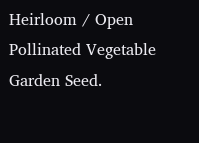Heirloom / Open Pollinated Vegetable Garden Seed.